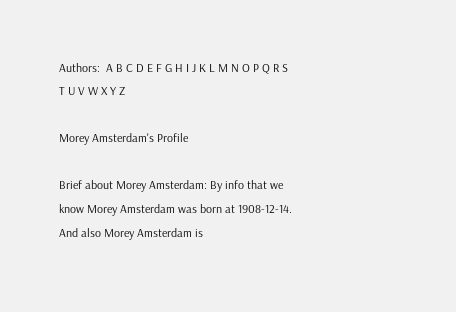Authors:  A B C D E F G H I J K L M N O P Q R S T U V W X Y Z

Morey Amsterdam's Profile

Brief about Morey Amsterdam: By info that we know Morey Amsterdam was born at 1908-12-14. And also Morey Amsterdam is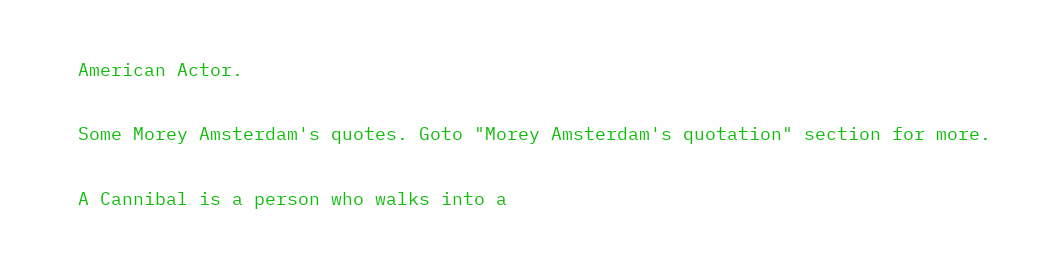American Actor.

Some Morey Amsterdam's quotes. Goto "Morey Amsterdam's quotation" section for more.

A Cannibal is a person who walks into a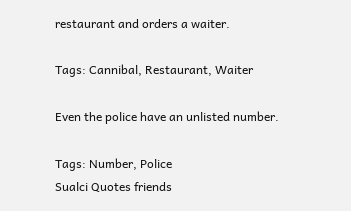restaurant and orders a waiter.

Tags: Cannibal, Restaurant, Waiter

Even the police have an unlisted number.

Tags: Number, Police
Sualci Quotes friends